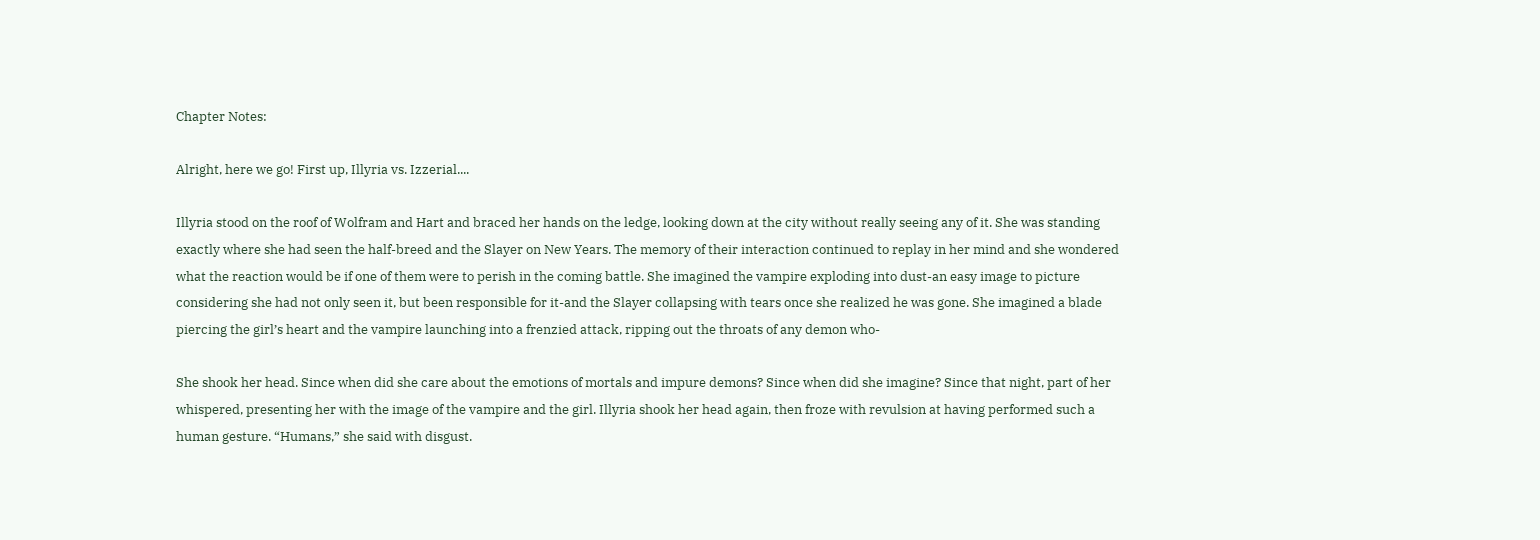Chapter Notes:

Alright, here we go! First up, Illyria vs. Izzerial....

Illyria stood on the roof of Wolfram and Hart and braced her hands on the ledge, looking down at the city without really seeing any of it. She was standing exactly where she had seen the half-breed and the Slayer on New Years. The memory of their interaction continued to replay in her mind and she wondered what the reaction would be if one of them were to perish in the coming battle. She imagined the vampire exploding into dust-an easy image to picture considering she had not only seen it, but been responsible for it-and the Slayer collapsing with tears once she realized he was gone. She imagined a blade piercing the girl’s heart and the vampire launching into a frenzied attack, ripping out the throats of any demon who-

She shook her head. Since when did she care about the emotions of mortals and impure demons? Since when did she imagine? Since that night, part of her whispered, presenting her with the image of the vampire and the girl. Illyria shook her head again, then froze with revulsion at having performed such a human gesture. “Humans,” she said with disgust.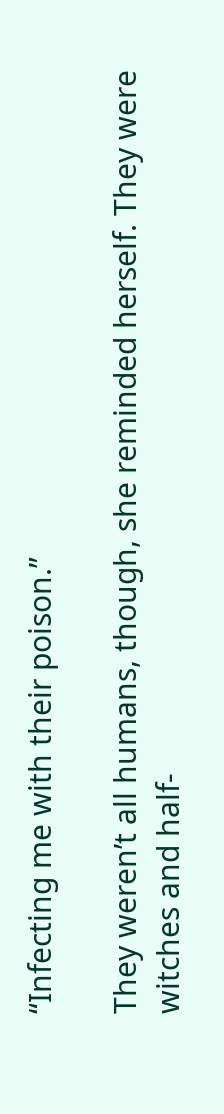“Infecting me with their poison.”

They weren’t all humans, though, she reminded herself. They were witches and half-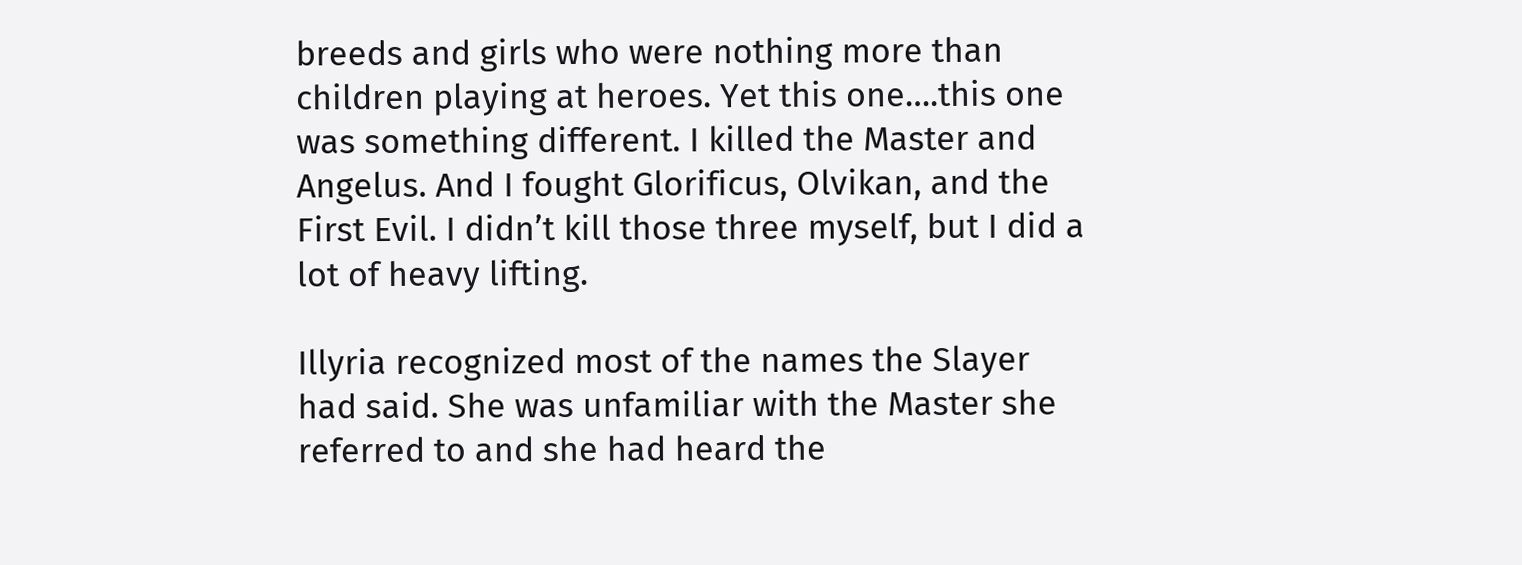breeds and girls who were nothing more than children playing at heroes. Yet this one….this one was something different. I killed the Master and Angelus. And I fought Glorificus, Olvikan, and the First Evil. I didn’t kill those three myself, but I did a lot of heavy lifting.

Illyria recognized most of the names the Slayer had said. She was unfamiliar with the Master she referred to and she had heard the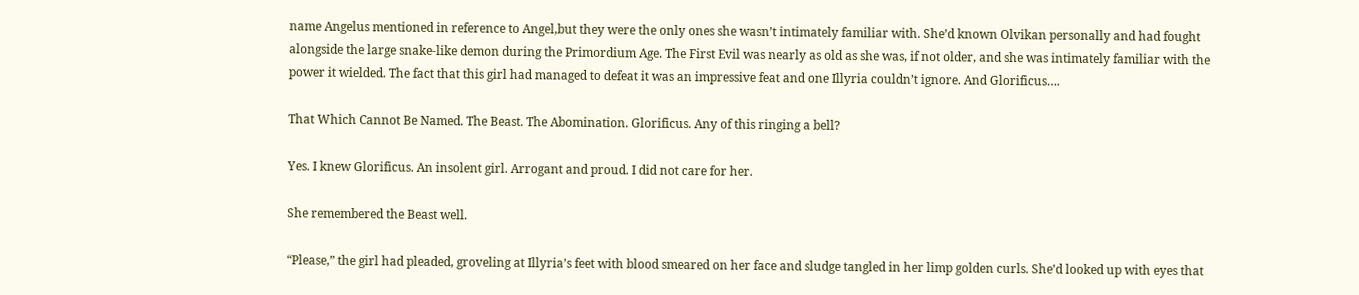name Angelus mentioned in reference to Angel,but they were the only ones she wasn’t intimately familiar with. She’d known Olvikan personally and had fought alongside the large snake-like demon during the Primordium Age. The First Evil was nearly as old as she was, if not older, and she was intimately familiar with the power it wielded. The fact that this girl had managed to defeat it was an impressive feat and one Illyria couldn’t ignore. And Glorificus….

That Which Cannot Be Named. The Beast. The Abomination. Glorificus. Any of this ringing a bell?

Yes. I knew Glorificus. An insolent girl. Arrogant and proud. I did not care for her.

She remembered the Beast well.

“Please,” the girl had pleaded, groveling at Illyria’s feet with blood smeared on her face and sludge tangled in her limp golden curls. She’d looked up with eyes that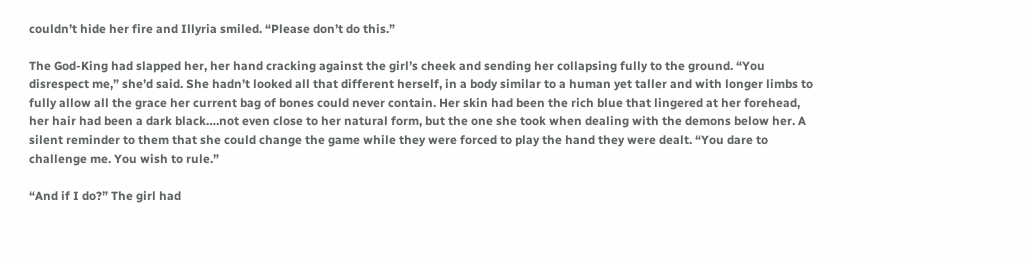couldn’t hide her fire and Illyria smiled. “Please don’t do this.”

The God-King had slapped her, her hand cracking against the girl’s cheek and sending her collapsing fully to the ground. “You disrespect me,” she’d said. She hadn’t looked all that different herself, in a body similar to a human yet taller and with longer limbs to fully allow all the grace her current bag of bones could never contain. Her skin had been the rich blue that lingered at her forehead, her hair had been a dark black….not even close to her natural form, but the one she took when dealing with the demons below her. A silent reminder to them that she could change the game while they were forced to play the hand they were dealt. “You dare to challenge me. You wish to rule.”

“And if I do?” The girl had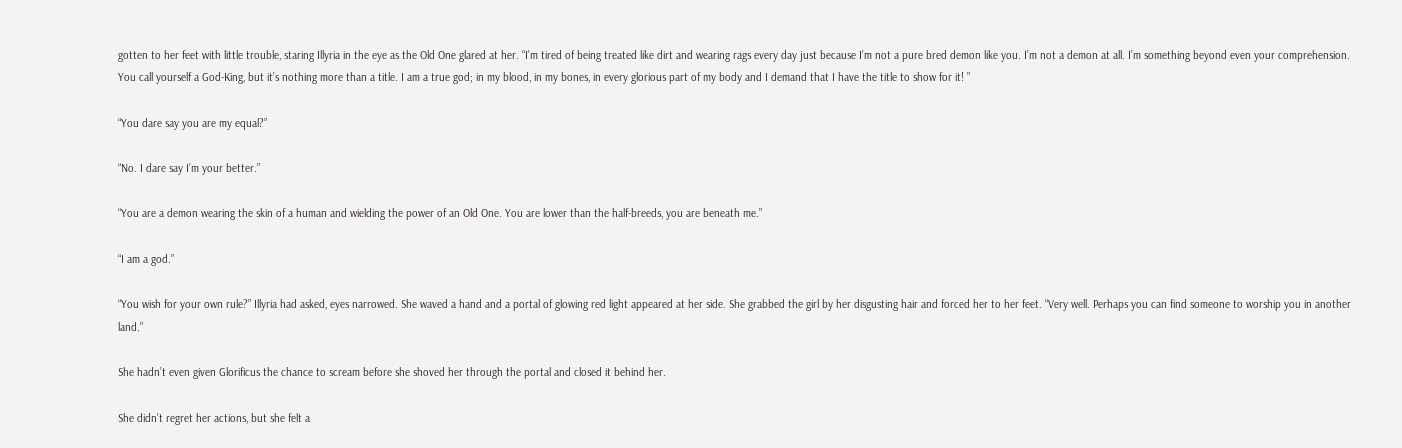gotten to her feet with little trouble, staring Illyria in the eye as the Old One glared at her. “I’m tired of being treated like dirt and wearing rags every day just because I’m not a pure bred demon like you. I’m not a demon at all. I’m something beyond even your comprehension. You call yourself a God-King, but it’s nothing more than a title. I am a true god; in my blood, in my bones, in every glorious part of my body and I demand that I have the title to show for it! ”

“You dare say you are my equal?”

“No. I dare say I’m your better.”

“You are a demon wearing the skin of a human and wielding the power of an Old One. You are lower than the half-breeds, you are beneath me.”

“I am a god.”

“You wish for your own rule?” Illyria had asked, eyes narrowed. She waved a hand and a portal of glowing red light appeared at her side. She grabbed the girl by her disgusting hair and forced her to her feet. “Very well. Perhaps you can find someone to worship you in another land.”

She hadn’t even given Glorificus the chance to scream before she shoved her through the portal and closed it behind her.

She didn’t regret her actions, but she felt a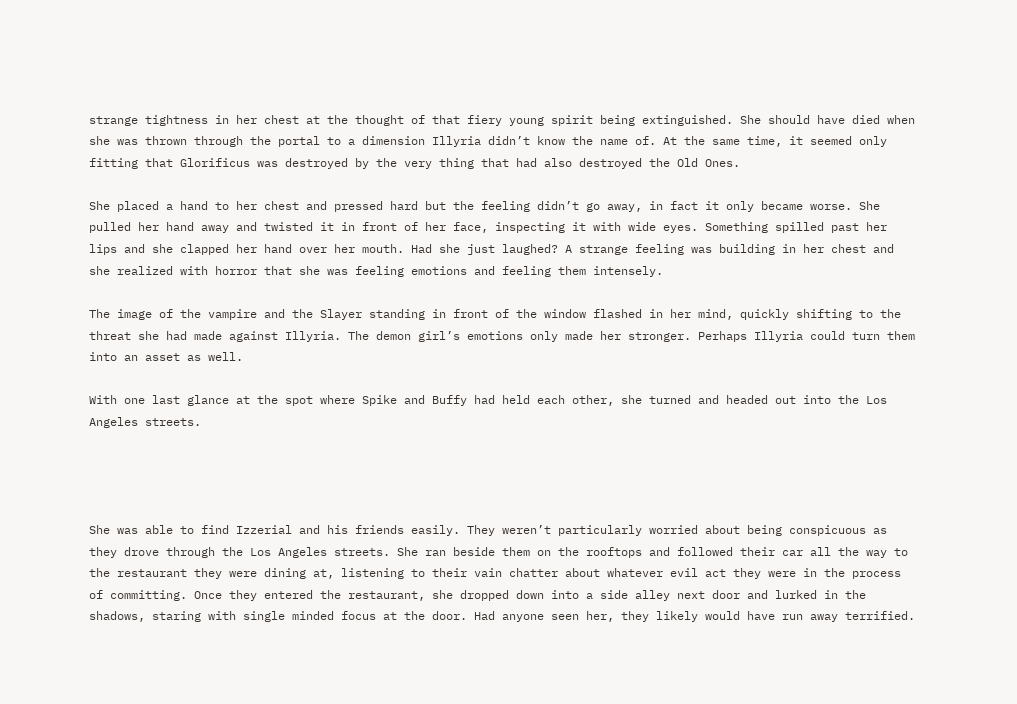strange tightness in her chest at the thought of that fiery young spirit being extinguished. She should have died when she was thrown through the portal to a dimension Illyria didn’t know the name of. At the same time, it seemed only fitting that Glorificus was destroyed by the very thing that had also destroyed the Old Ones.

She placed a hand to her chest and pressed hard but the feeling didn’t go away, in fact it only became worse. She pulled her hand away and twisted it in front of her face, inspecting it with wide eyes. Something spilled past her lips and she clapped her hand over her mouth. Had she just laughed? A strange feeling was building in her chest and she realized with horror that she was feeling emotions and feeling them intensely.

The image of the vampire and the Slayer standing in front of the window flashed in her mind, quickly shifting to the threat she had made against Illyria. The demon girl’s emotions only made her stronger. Perhaps Illyria could turn them into an asset as well.

With one last glance at the spot where Spike and Buffy had held each other, she turned and headed out into the Los Angeles streets.




She was able to find Izzerial and his friends easily. They weren’t particularly worried about being conspicuous as they drove through the Los Angeles streets. She ran beside them on the rooftops and followed their car all the way to the restaurant they were dining at, listening to their vain chatter about whatever evil act they were in the process of committing. Once they entered the restaurant, she dropped down into a side alley next door and lurked in the shadows, staring with single minded focus at the door. Had anyone seen her, they likely would have run away terrified.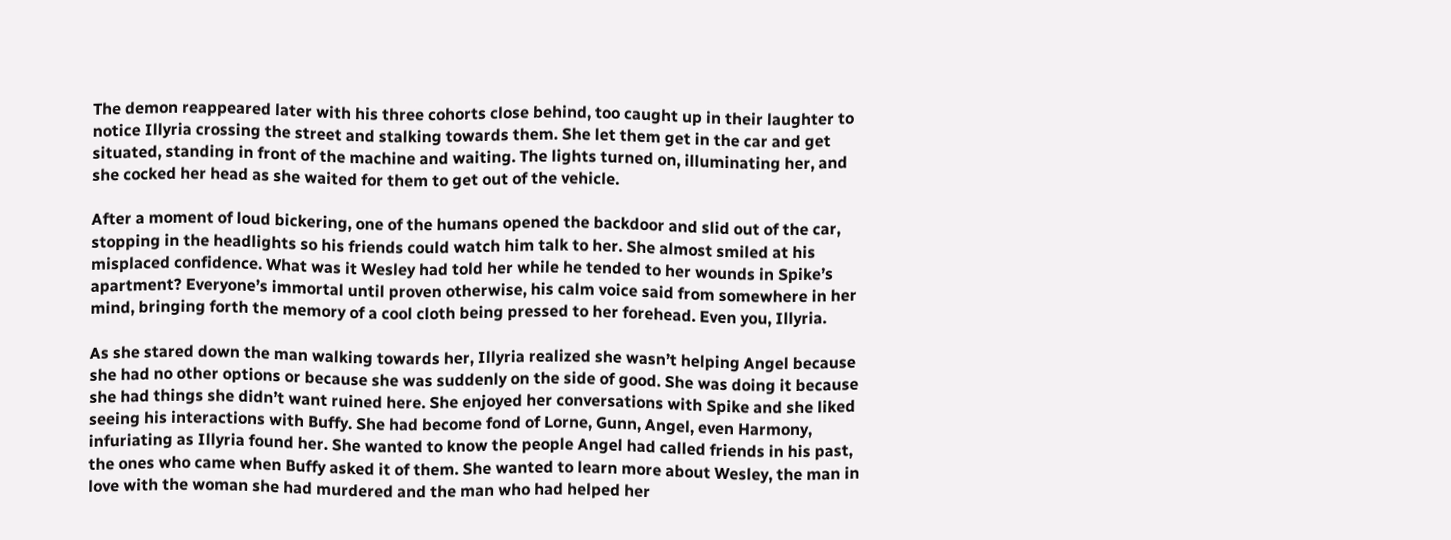The demon reappeared later with his three cohorts close behind, too caught up in their laughter to notice Illyria crossing the street and stalking towards them. She let them get in the car and get situated, standing in front of the machine and waiting. The lights turned on, illuminating her, and she cocked her head as she waited for them to get out of the vehicle.

After a moment of loud bickering, one of the humans opened the backdoor and slid out of the car, stopping in the headlights so his friends could watch him talk to her. She almost smiled at his misplaced confidence. What was it Wesley had told her while he tended to her wounds in Spike’s apartment? Everyone’s immortal until proven otherwise, his calm voice said from somewhere in her mind, bringing forth the memory of a cool cloth being pressed to her forehead. Even you, Illyria.

As she stared down the man walking towards her, Illyria realized she wasn’t helping Angel because she had no other options or because she was suddenly on the side of good. She was doing it because she had things she didn’t want ruined here. She enjoyed her conversations with Spike and she liked seeing his interactions with Buffy. She had become fond of Lorne, Gunn, Angel, even Harmony, infuriating as Illyria found her. She wanted to know the people Angel had called friends in his past, the ones who came when Buffy asked it of them. She wanted to learn more about Wesley, the man in love with the woman she had murdered and the man who had helped her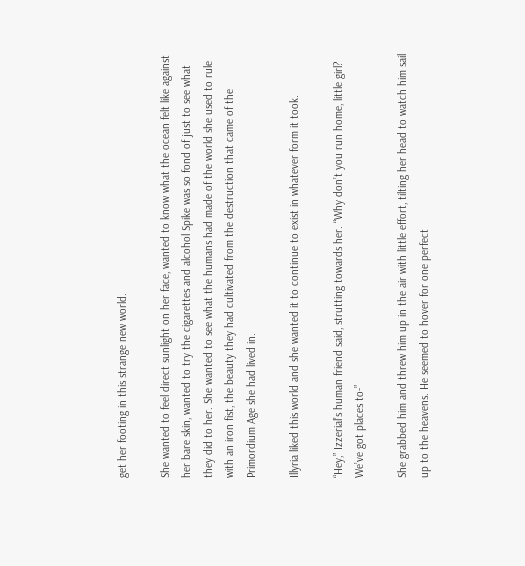get her footing in this strange new world.

She wanted to feel direct sunlight on her face, wanted to know what the ocean felt like against her bare skin, wanted to try the cigarettes and alcohol Spike was so fond of just to see what they did to her. She wanted to see what the humans had made of the world she used to rule with an iron fist, the beauty they had cultivated from the destruction that came of the Primordium Age she had lived in.

Illyria liked this world and she wanted it to continue to exist in whatever form it took.

“Hey,” Izzerial’s human friend said, strutting towards her. “Why don’t you run home, little girl? We’ve got places to-”

She grabbed him and threw him up in the air with little effort, tilting her head to watch him sail up to the heavens. He seemed to hover for one perfect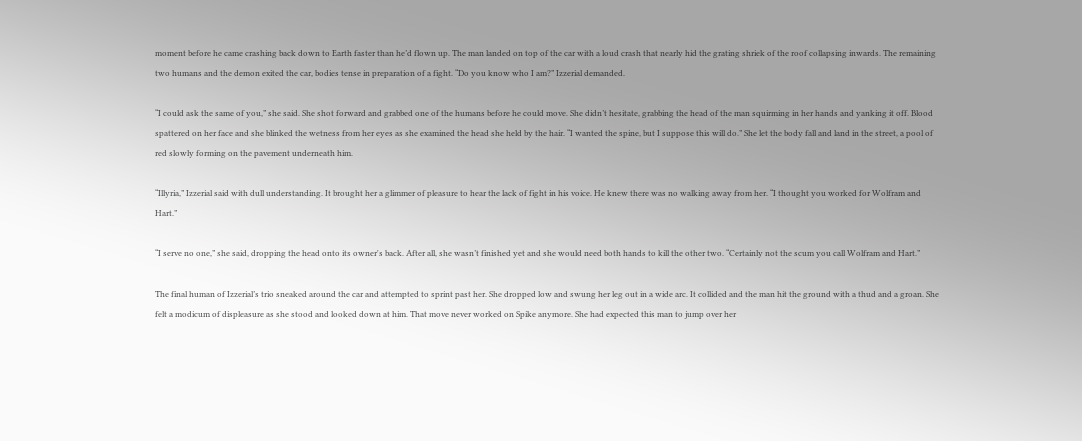moment before he came crashing back down to Earth faster than he’d flown up. The man landed on top of the car with a loud crash that nearly hid the grating shriek of the roof collapsing inwards. The remaining two humans and the demon exited the car, bodies tense in preparation of a fight. “Do you know who I am?” Izzerial demanded.

“I could ask the same of you,” she said. She shot forward and grabbed one of the humans before he could move. She didn’t hesitate, grabbing the head of the man squirming in her hands and yanking it off. Blood spattered on her face and she blinked the wetness from her eyes as she examined the head she held by the hair. “I wanted the spine, but I suppose this will do.” She let the body fall and land in the street, a pool of red slowly forming on the pavement underneath him.

“Illyria,” Izzerial said with dull understanding. It brought her a glimmer of pleasure to hear the lack of fight in his voice. He knew there was no walking away from her. “I thought you worked for Wolfram and Hart.”

“I serve no one,” she said, dropping the head onto its owner's back. After all, she wasn’t finished yet and she would need both hands to kill the other two. “Certainly not the scum you call Wolfram and Hart.”

The final human of Izzerial’s trio sneaked around the car and attempted to sprint past her. She dropped low and swung her leg out in a wide arc. It collided and the man hit the ground with a thud and a groan. She felt a modicum of displeasure as she stood and looked down at him. That move never worked on Spike anymore. She had expected this man to jump over her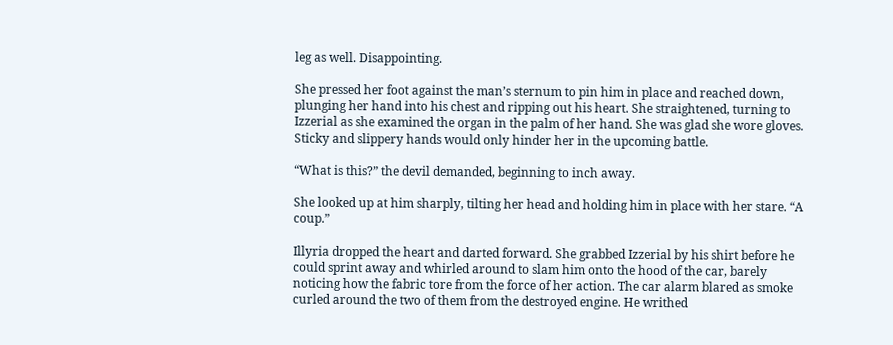leg as well. Disappointing.

She pressed her foot against the man’s sternum to pin him in place and reached down, plunging her hand into his chest and ripping out his heart. She straightened, turning to Izzerial as she examined the organ in the palm of her hand. She was glad she wore gloves. Sticky and slippery hands would only hinder her in the upcoming battle.

“What is this?” the devil demanded, beginning to inch away.

She looked up at him sharply, tilting her head and holding him in place with her stare. “A coup.”

Illyria dropped the heart and darted forward. She grabbed Izzerial by his shirt before he could sprint away and whirled around to slam him onto the hood of the car, barely noticing how the fabric tore from the force of her action. The car alarm blared as smoke curled around the two of them from the destroyed engine. He writhed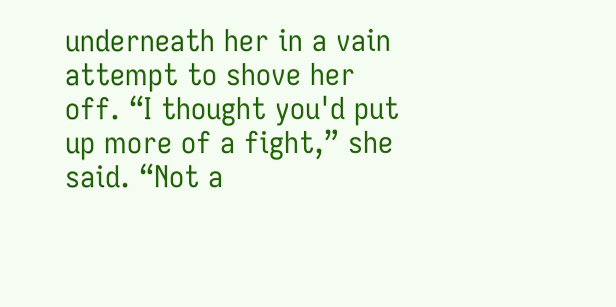underneath her in a vain attempt to shove her off. “I thought you'd put up more of a fight,” she said. “Not a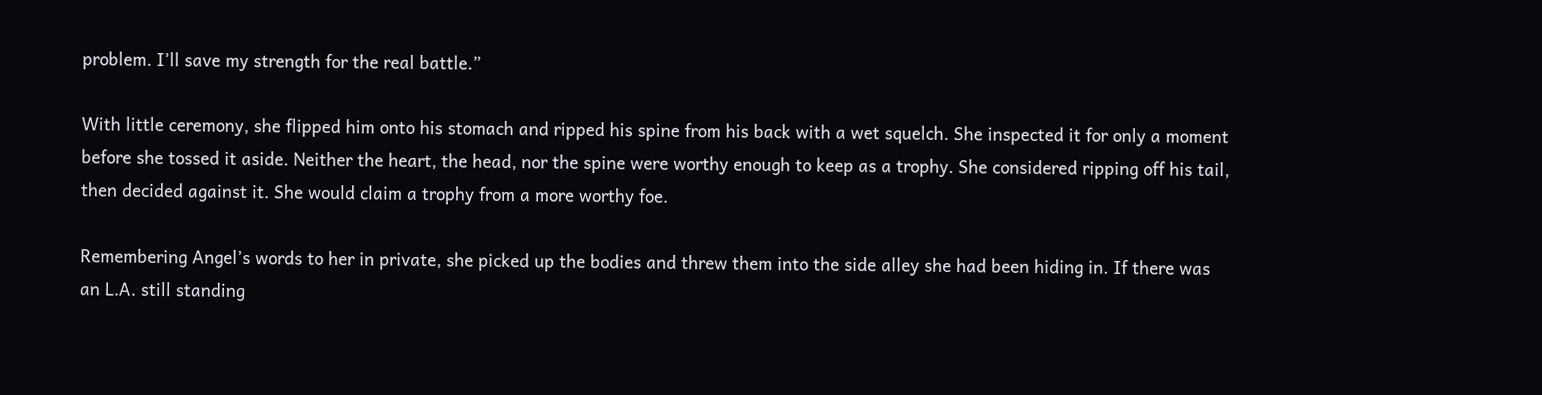problem. I’ll save my strength for the real battle.”

With little ceremony, she flipped him onto his stomach and ripped his spine from his back with a wet squelch. She inspected it for only a moment before she tossed it aside. Neither the heart, the head, nor the spine were worthy enough to keep as a trophy. She considered ripping off his tail, then decided against it. She would claim a trophy from a more worthy foe.

Remembering Angel’s words to her in private, she picked up the bodies and threw them into the side alley she had been hiding in. If there was an L.A. still standing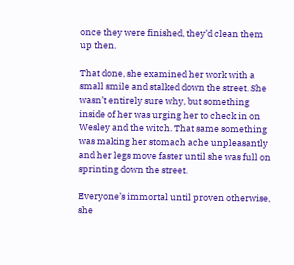once they were finished, they’d clean them up then.

That done, she examined her work with a small smile and stalked down the street. She wasn’t entirely sure why, but something inside of her was urging her to check in on Wesley and the witch. That same something was making her stomach ache unpleasantly and her legs move faster until she was full on sprinting down the street.

Everyone’s immortal until proven otherwise, she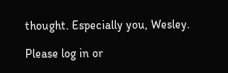thought. Especially you, Wesley.

Please log in or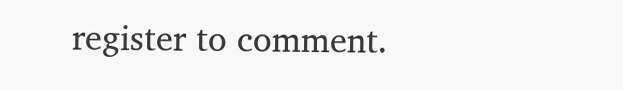register to comment.